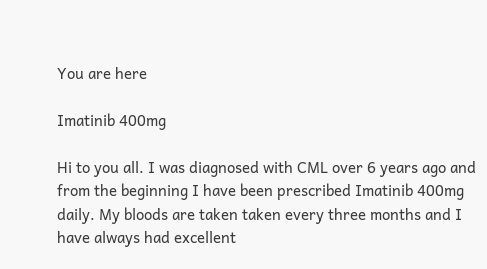You are here

Imatinib 400mg

Hi to you all. I was diagnosed with CML over 6 years ago and from the beginning I have been prescribed Imatinib 400mg daily. My bloods are taken taken every three months and I have always had excellent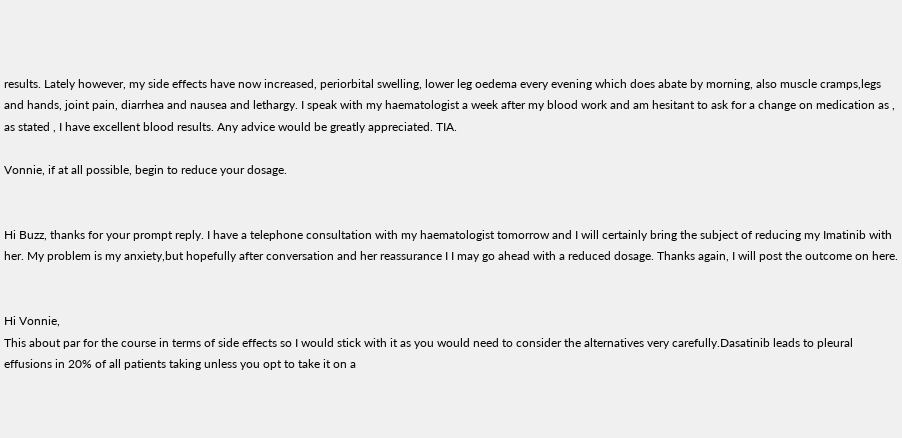results. Lately however, my side effects have now increased, periorbital swelling, lower leg oedema every evening which does abate by morning, also muscle cramps,legs and hands, joint pain, diarrhea and nausea and lethargy. I speak with my haematologist a week after my blood work and am hesitant to ask for a change on medication as , as stated , I have excellent blood results. Any advice would be greatly appreciated. TIA.

Vonnie, if at all possible, begin to reduce your dosage.


Hi Buzz, thanks for your prompt reply. I have a telephone consultation with my haematologist tomorrow and I will certainly bring the subject of reducing my Imatinib with her. My problem is my anxiety,but hopefully after conversation and her reassurance I I may go ahead with a reduced dosage. Thanks again, I will post the outcome on here.


Hi Vonnie,
This about par for the course in terms of side effects so I would stick with it as you would need to consider the alternatives very carefully.Dasatinib leads to pleural effusions in 20% of all patients taking unless you opt to take it on a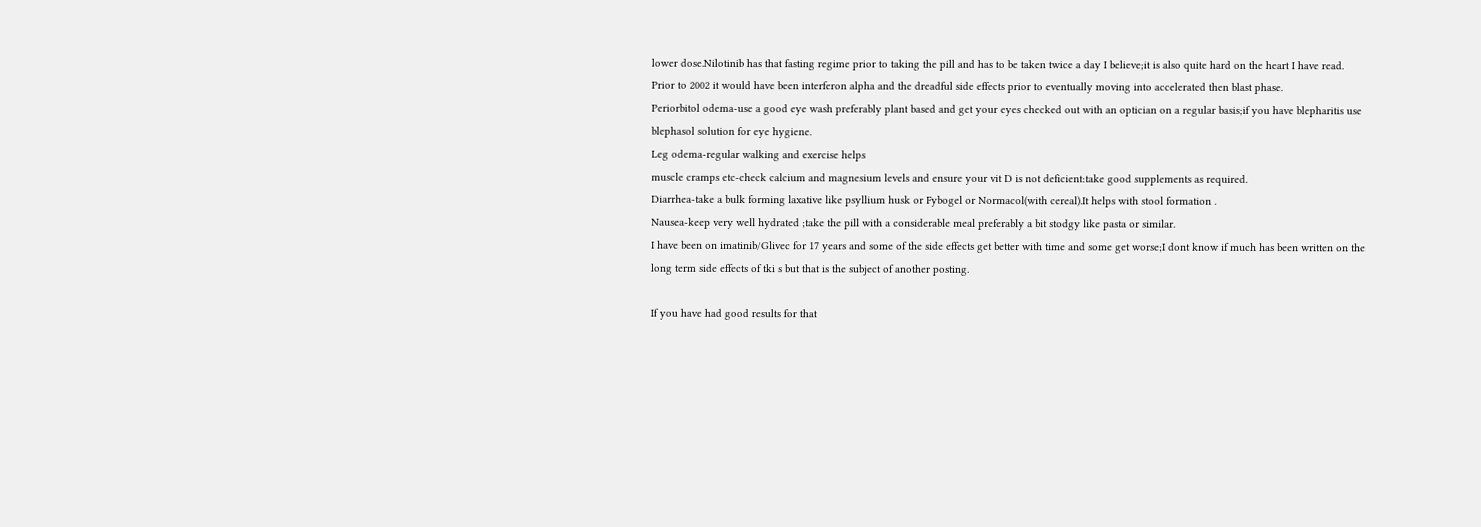lower dose.Nilotinib has that fasting regime prior to taking the pill and has to be taken twice a day I believe;it is also quite hard on the heart I have read.
Prior to 2002 it would have been interferon alpha and the dreadful side effects prior to eventually moving into accelerated then blast phase.
Periorbitol odema-use a good eye wash preferably plant based and get your eyes checked out with an optician on a regular basis;if you have blepharitis use blephasol solution for eye hygiene.
Leg odema-regular walking and exercise helps
muscle cramps etc-check calcium and magnesium levels and ensure your vit D is not deficient:take good supplements as required.
Diarrhea-take a bulk forming laxative like psyllium husk or Fybogel or Normacol(with cereal).It helps with stool formation .
Nausea-keep very well hydrated ;take the pill with a considerable meal preferably a bit stodgy like pasta or similar.
I have been on imatinib/Glivec for 17 years and some of the side effects get better with time and some get worse;I dont know if much has been written on the long term side effects of tki s but that is the subject of another posting.

If you have had good results for that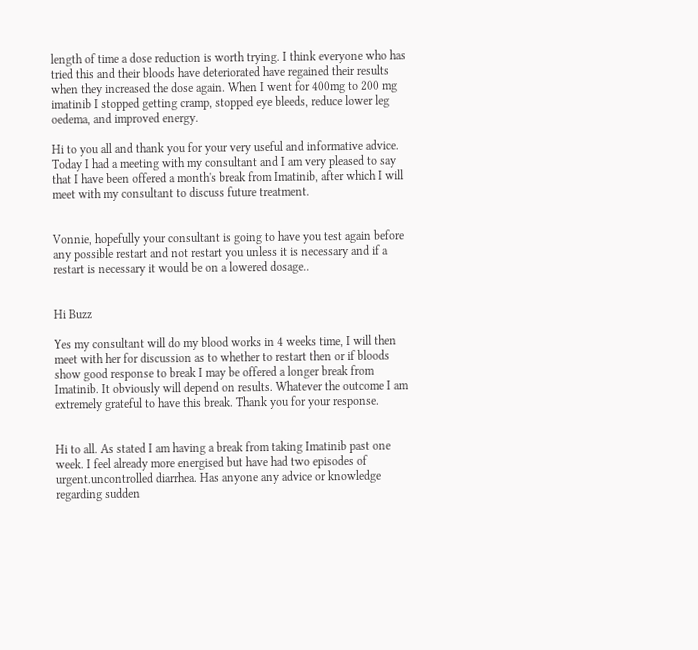length of time a dose reduction is worth trying. I think everyone who has tried this and their bloods have deteriorated have regained their results when they increased the dose again. When I went for 400mg to 200 mg imatinib I stopped getting cramp, stopped eye bleeds, reduce lower leg oedema, and improved energy.

Hi to you all and thank you for your very useful and informative advice. Today I had a meeting with my consultant and I am very pleased to say that I have been offered a month's break from Imatinib, after which I will meet with my consultant to discuss future treatment.


Vonnie, hopefully your consultant is going to have you test again before any possible restart and not restart you unless it is necessary and if a restart is necessary it would be on a lowered dosage..


Hi Buzz

Yes my consultant will do my blood works in 4 weeks time, I will then meet with her for discussion as to whether to restart then or if bloods show good response to break I may be offered a longer break from Imatinib. It obviously will depend on results. Whatever the outcome I am extremely grateful to have this break. Thank you for your response.


Hi to all. As stated I am having a break from taking Imatinib past one week. I feel already more energised but have had two episodes of urgent.uncontrolled diarrhea. Has anyone any advice or knowledge regarding sudden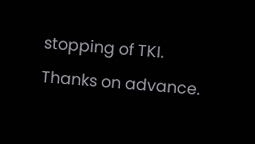stopping of TKI. Thanks on advance.